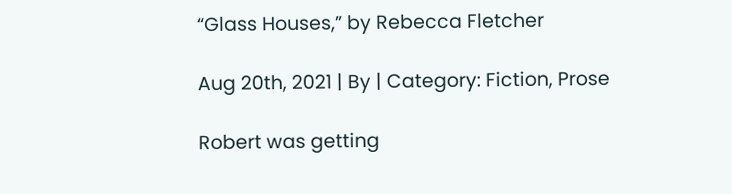“Glass Houses,” by Rebecca Fletcher

Aug 20th, 2021 | By | Category: Fiction, Prose

Robert was getting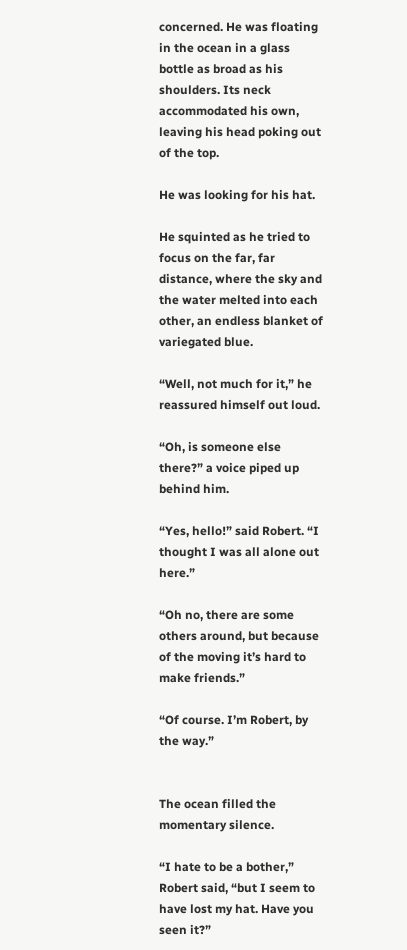concerned. He was floating in the ocean in a glass bottle as broad as his shoulders. Its neck accommodated his own, leaving his head poking out of the top.

He was looking for his hat.

He squinted as he tried to focus on the far, far distance, where the sky and the water melted into each other, an endless blanket of variegated blue.

“Well, not much for it,” he reassured himself out loud.

“Oh, is someone else there?” a voice piped up behind him.

“Yes, hello!” said Robert. “I thought I was all alone out here.”

“Oh no, there are some others around, but because of the moving it’s hard to make friends.”

“Of course. I’m Robert, by the way.”


The ocean filled the momentary silence.

“I hate to be a bother,” Robert said, “but I seem to have lost my hat. Have you seen it?”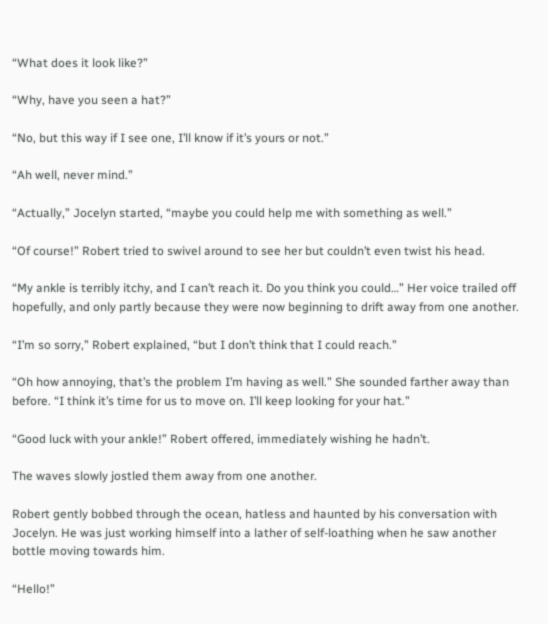“What does it look like?”

“Why, have you seen a hat?”

“No, but this way if I see one, I’ll know if it’s yours or not.”

“Ah well, never mind.”

“Actually,” Jocelyn started, “maybe you could help me with something as well.”

“Of course!” Robert tried to swivel around to see her but couldn’t even twist his head.

“My ankle is terribly itchy, and I can’t reach it. Do you think you could…” Her voice trailed off hopefully, and only partly because they were now beginning to drift away from one another.

“I’m so sorry,” Robert explained, “but I don’t think that I could reach.”

“Oh how annoying, that’s the problem I’m having as well.” She sounded farther away than before. “I think it’s time for us to move on. I’ll keep looking for your hat.”

“Good luck with your ankle!” Robert offered, immediately wishing he hadn’t.

The waves slowly jostled them away from one another.

Robert gently bobbed through the ocean, hatless and haunted by his conversation with Jocelyn. He was just working himself into a lather of self-loathing when he saw another bottle moving towards him.

“Hello!”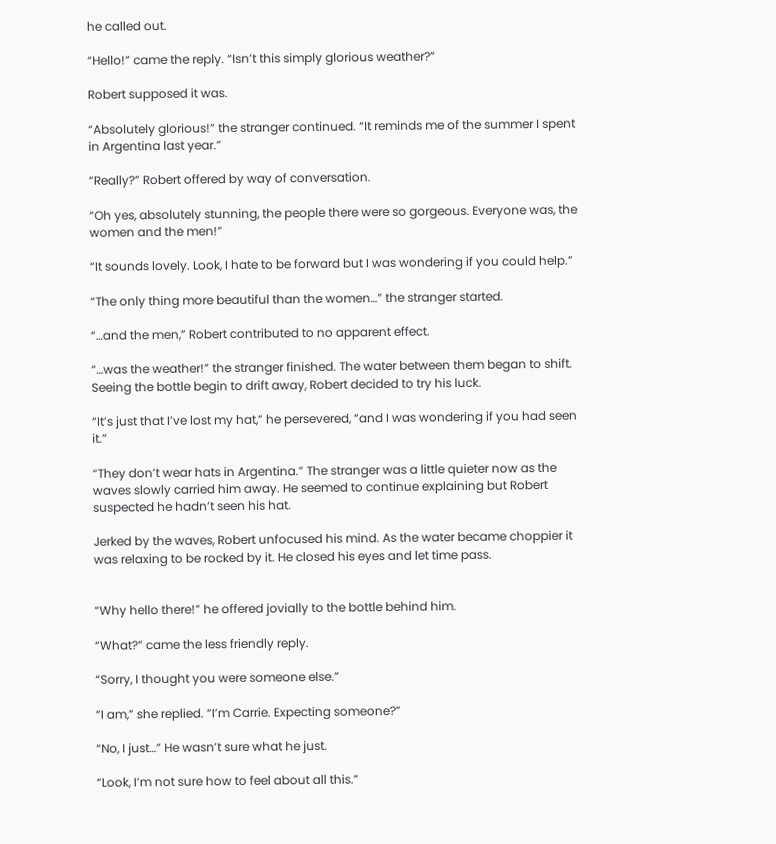he called out.

“Hello!” came the reply. “Isn’t this simply glorious weather?”

Robert supposed it was.

“Absolutely glorious!” the stranger continued. “It reminds me of the summer I spent in Argentina last year.”

“Really?” Robert offered by way of conversation.

“Oh yes, absolutely stunning, the people there were so gorgeous. Everyone was, the women and the men!”

“It sounds lovely. Look, I hate to be forward but I was wondering if you could help.”

“The only thing more beautiful than the women…” the stranger started.

“…and the men,” Robert contributed to no apparent effect.

“…was the weather!” the stranger finished. The water between them began to shift. Seeing the bottle begin to drift away, Robert decided to try his luck.

“It’s just that I’ve lost my hat,” he persevered, “and I was wondering if you had seen it.”

“They don’t wear hats in Argentina.” The stranger was a little quieter now as the waves slowly carried him away. He seemed to continue explaining but Robert suspected he hadn’t seen his hat.

Jerked by the waves, Robert unfocused his mind. As the water became choppier it was relaxing to be rocked by it. He closed his eyes and let time pass.


“Why hello there!” he offered jovially to the bottle behind him.

“What?” came the less friendly reply.

“Sorry, I thought you were someone else.”

“I am,” she replied. “I’m Carrie. Expecting someone?”

“No, I just…” He wasn’t sure what he just.

“Look, I’m not sure how to feel about all this.”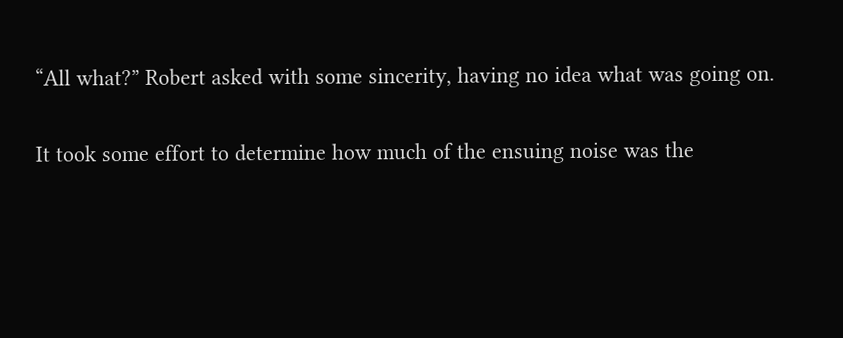“All what?” Robert asked with some sincerity, having no idea what was going on.

It took some effort to determine how much of the ensuing noise was the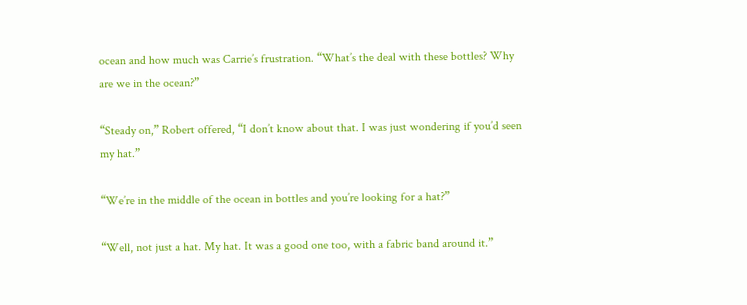ocean and how much was Carrie’s frustration. “What’s the deal with these bottles? Why are we in the ocean?”

“Steady on,” Robert offered, “I don’t know about that. I was just wondering if you’d seen my hat.”

“We’re in the middle of the ocean in bottles and you’re looking for a hat?”

“Well, not just a hat. My hat. It was a good one too, with a fabric band around it.”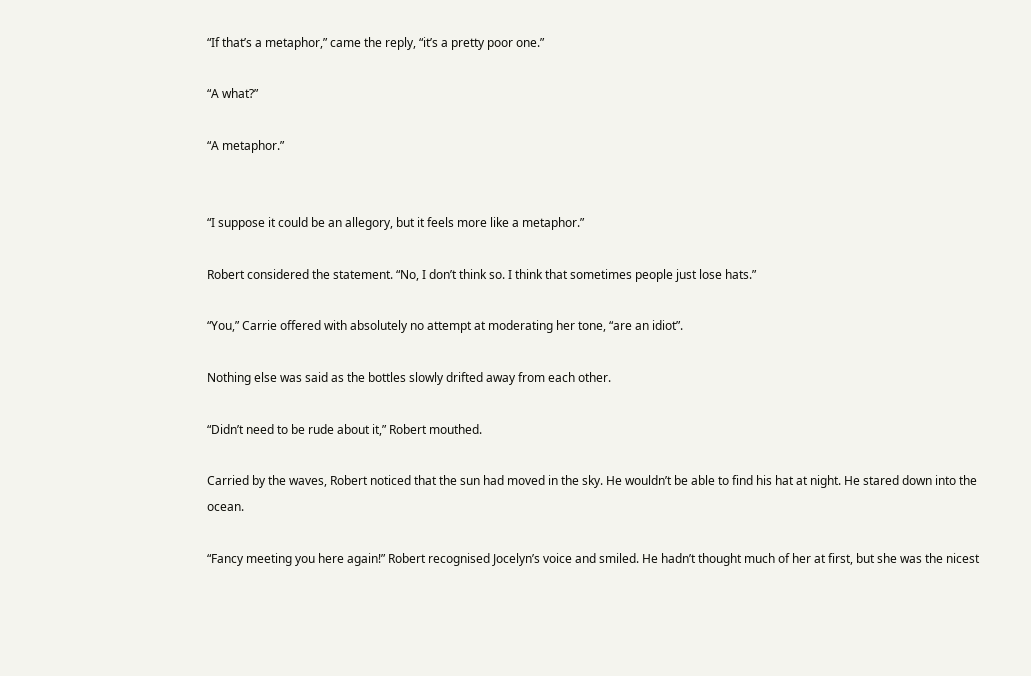“If that’s a metaphor,” came the reply, “it’s a pretty poor one.”

“A what?”

“A metaphor.”


“I suppose it could be an allegory, but it feels more like a metaphor.”

Robert considered the statement. “No, I don’t think so. I think that sometimes people just lose hats.”

“You,” Carrie offered with absolutely no attempt at moderating her tone, “are an idiot”.

Nothing else was said as the bottles slowly drifted away from each other.

“Didn’t need to be rude about it,” Robert mouthed.

Carried by the waves, Robert noticed that the sun had moved in the sky. He wouldn’t be able to find his hat at night. He stared down into the ocean.

“Fancy meeting you here again!” Robert recognised Jocelyn’s voice and smiled. He hadn’t thought much of her at first, but she was the nicest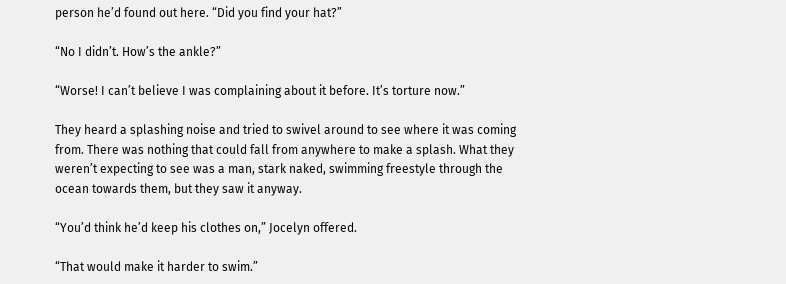person he’d found out here. “Did you find your hat?”

“No I didn’t. How’s the ankle?”

“Worse! I can’t believe I was complaining about it before. It’s torture now.”

They heard a splashing noise and tried to swivel around to see where it was coming from. There was nothing that could fall from anywhere to make a splash. What they weren’t expecting to see was a man, stark naked, swimming freestyle through the ocean towards them, but they saw it anyway.

“You’d think he’d keep his clothes on,” Jocelyn offered.

“That would make it harder to swim.”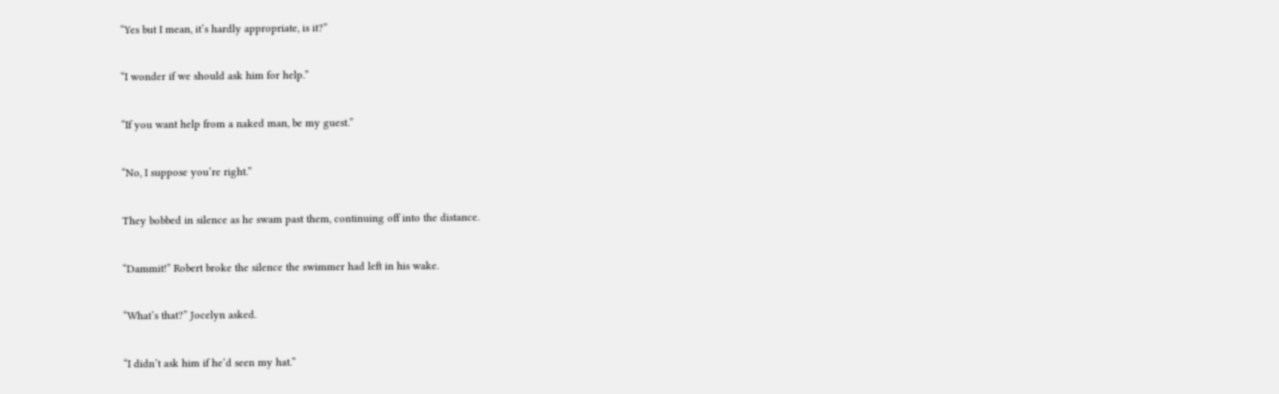“Yes but I mean, it’s hardly appropriate, is it?”

“I wonder if we should ask him for help.”

“If you want help from a naked man, be my guest.”

“No, I suppose you’re right.”

They bobbed in silence as he swam past them, continuing off into the distance.

“Dammit!” Robert broke the silence the swimmer had left in his wake.

“What’s that?” Jocelyn asked.

“I didn’t ask him if he’d seen my hat.”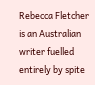Rebecca Fletcher is an Australian writer fuelled entirely by spite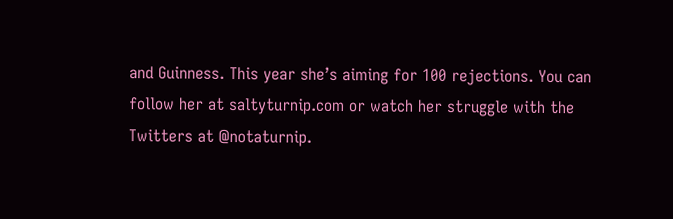and Guinness. This year she’s aiming for 100 rejections. You can follow her at saltyturnip.com or watch her struggle with the Twitters at @notaturnip.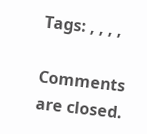Tags: , , , ,

Comments are closed.